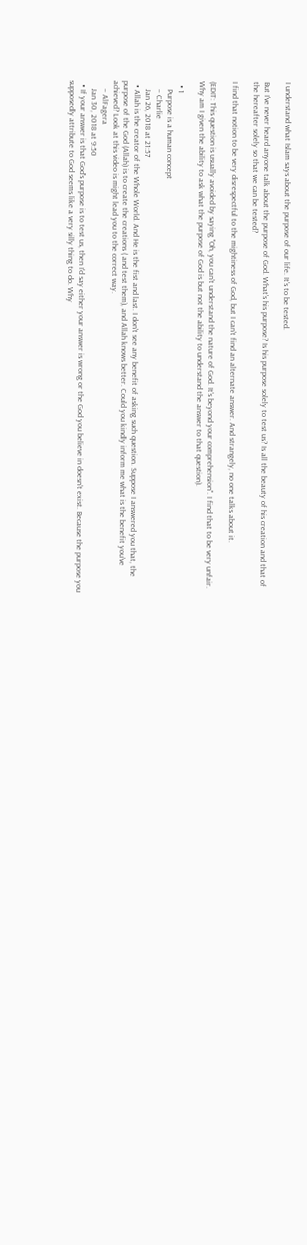I understand what Islam says about the purpose of our life. It's to be tested.

But I've never heard anyone talk about the purpose of God. What's his purpose? Is his purpose solely to test us? Is all the beauty of his creation and that of the hereafter solely so that we can be tested?

I find that notion to be very disrespectful to the mightiness of God, but I can't find an alternate answer. And strangely, no one talks about it.

(EDIT: This question is usually avoided by saying "Oh, you can't understand the nature of God. It's beyond your comprehension". I find that to be very unfair. Why am I given the ability to ask what the purpose of God is but not the ability to understand the answer to that question).

  • 1
    Purpose is a human concept
    – Charlie
    Jan 26, 2018 at 21:57
  • Allah is the creator of the Whole World. And He is the fist and last. I don't see any benefit of asking such question. Suppose I answered you that, the purpose of the God (Allah) is to create the creations ( and test them), and Allah knows better. Could you kindly inform me what is the benefit you've achieved? Look at this video is might lead you to the correct way.
    – AlFagera
    Jan 30, 2018 at 9:50
  • If your answer is that God's purpose is to test us, then I'd say either your answer is wrong or the God you believe in doesn't exist. Because the purpose you supposedly attribute to God seems like a very silly thing to do. Why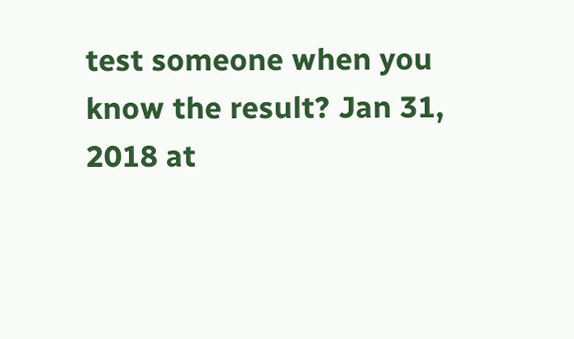test someone when you know the result? Jan 31, 2018 at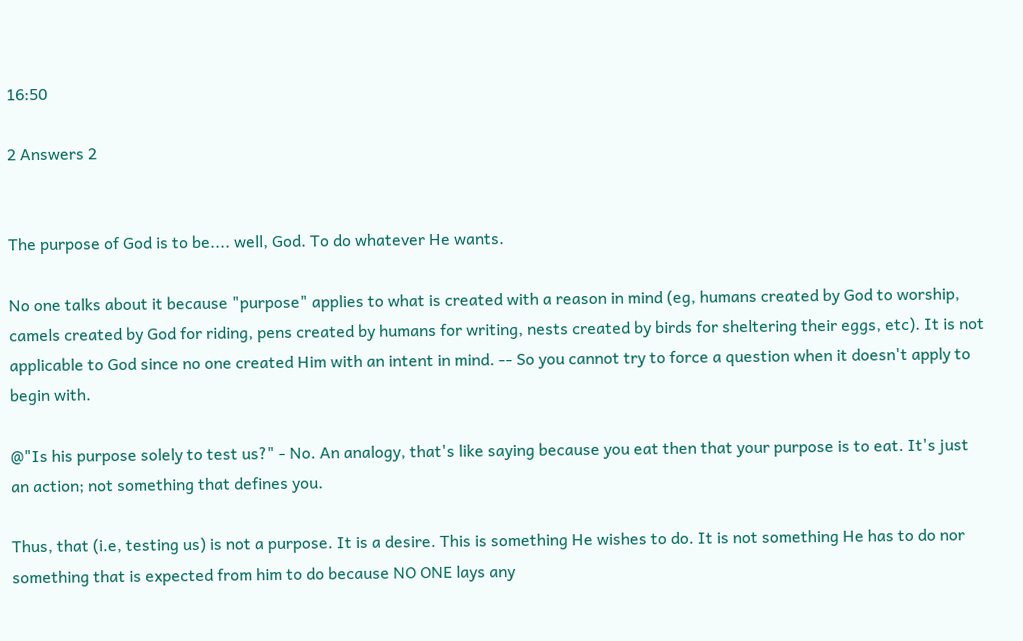16:50

2 Answers 2


The purpose of God is to be.... well, God. To do whatever He wants.

No one talks about it because "purpose" applies to what is created with a reason in mind (eg, humans created by God to worship, camels created by God for riding, pens created by humans for writing, nests created by birds for sheltering their eggs, etc). It is not applicable to God since no one created Him with an intent in mind. -- So you cannot try to force a question when it doesn't apply to begin with.

@"Is his purpose solely to test us?" - No. An analogy, that's like saying because you eat then that your purpose is to eat. It's just an action; not something that defines you.

Thus, that (i.e, testing us) is not a purpose. It is a desire. This is something He wishes to do. It is not something He has to do nor something that is expected from him to do because NO ONE lays any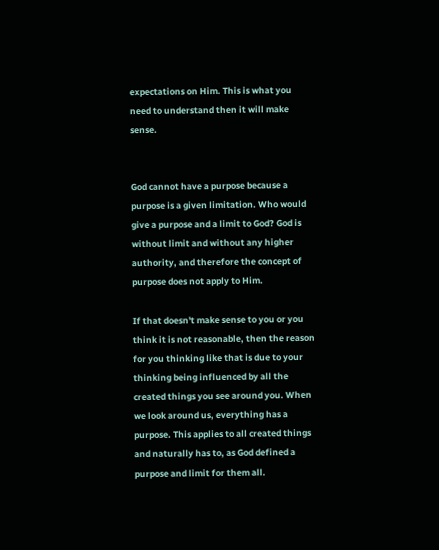expectations on Him. This is what you need to understand then it will make sense.


God cannot have a purpose because a purpose is a given limitation. Who would give a purpose and a limit to God? God is without limit and without any higher authority, and therefore the concept of purpose does not apply to Him.

If that doesn't make sense to you or you think it is not reasonable, then the reason for you thinking like that is due to your thinking being influenced by all the created things you see around you. When we look around us, everything has a purpose. This applies to all created things and naturally has to, as God defined a purpose and limit for them all.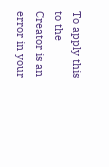To apply this to the Creator is an error in your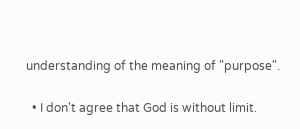understanding of the meaning of "purpose".

  • I don't agree that God is without limit.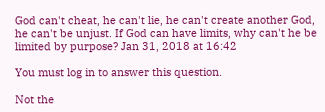God can't cheat, he can't lie, he can't create another God, he can't be unjust. If God can have limits, why can't he be limited by purpose? Jan 31, 2018 at 16:42

You must log in to answer this question.

Not the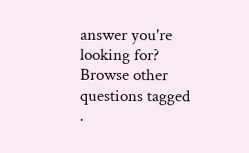answer you're looking for? Browse other questions tagged .